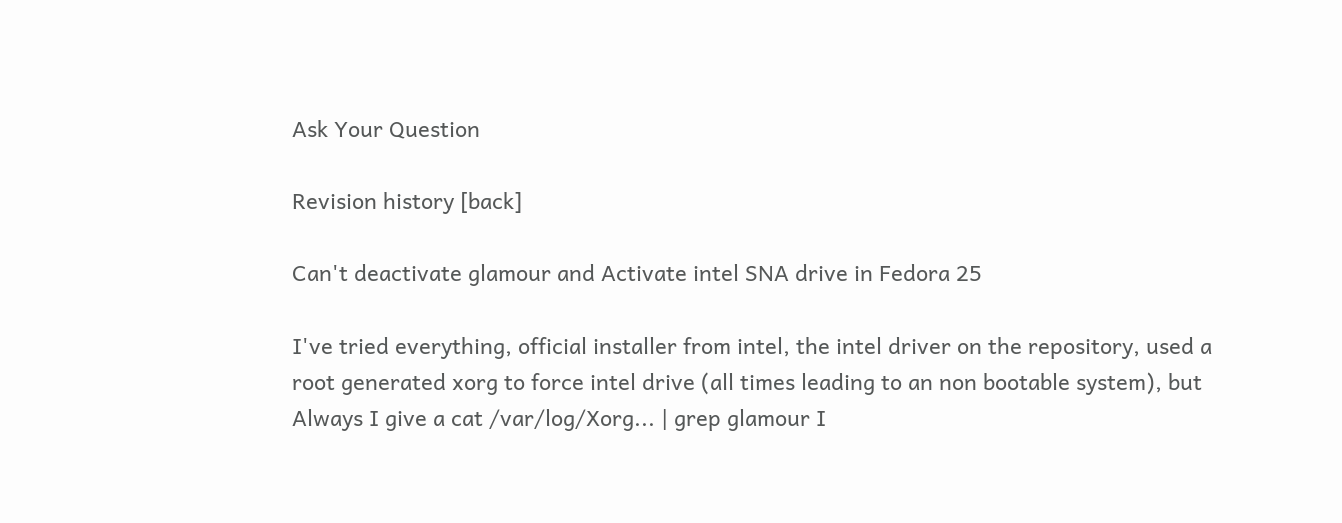Ask Your Question

Revision history [back]

Can't deactivate glamour and Activate intel SNA drive in Fedora 25

I've tried everything, official installer from intel, the intel driver on the repository, used a root generated xorg to force intel drive (all times leading to an non bootable system), but Always I give a cat /var/log/Xorg... | grep glamour I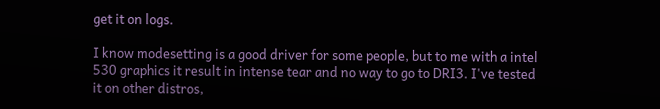get it on logs.

I know modesetting is a good driver for some people, but to me with a intel 530 graphics it result in intense tear and no way to go to DRI3. I've tested it on other distros,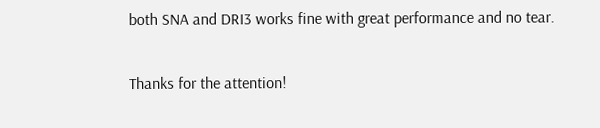both SNA and DRI3 works fine with great performance and no tear.

Thanks for the attention!